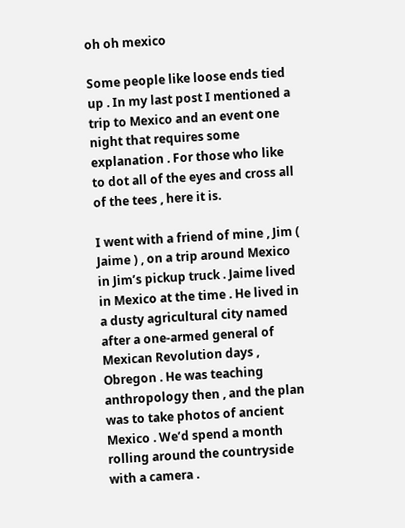oh oh mexico

Some people like loose ends tied up . In my last post I mentioned a trip to Mexico and an event one night that requires some explanation . For those who like to dot all of the eyes and cross all of the tees , here it is.

I went with a friend of mine , Jim ( Jaime ) , on a trip around Mexico in Jim’s pickup truck . Jaime lived in Mexico at the time . He lived in a dusty agricultural city named after a one-armed general of  Mexican Revolution days , Obregon . He was teaching anthropology then , and the plan was to take photos of ancient Mexico . We’d spend a month rolling around the countryside with a camera .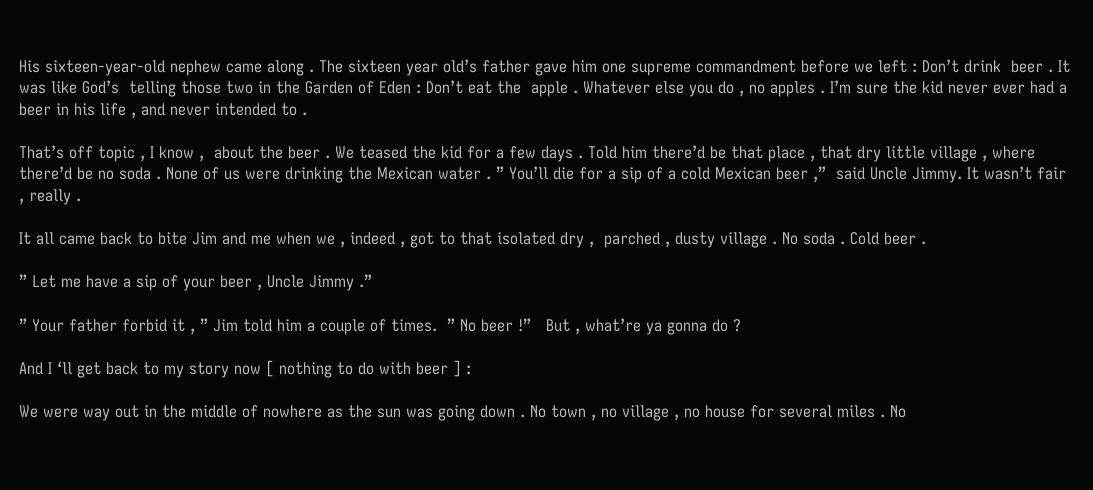His sixteen-year-old nephew came along . The sixteen year old’s father gave him one supreme commandment before we left : Don’t drink  beer . It was like God’s  telling those two in the Garden of Eden : Don’t eat the  apple . Whatever else you do , no apples . I’m sure the kid never ever had a beer in his life , and never intended to .

That’s off topic , I know ,  about the beer . We teased the kid for a few days . Told him there’d be that place , that dry little village , where there’d be no soda . None of us were drinking the Mexican water . ” You’ll die for a sip of a cold Mexican beer ,”  said Uncle Jimmy. It wasn’t fair , really .

It all came back to bite Jim and me when we , indeed , got to that isolated dry ,  parched , dusty village . No soda . Cold beer .

” Let me have a sip of your beer , Uncle Jimmy .”

” Your father forbid it , ” Jim told him a couple of times.  ” No beer !”   But , what’re ya gonna do ?

And I ‘ll get back to my story now [ nothing to do with beer ] :

We were way out in the middle of nowhere as the sun was going down . No town , no village , no house for several miles . No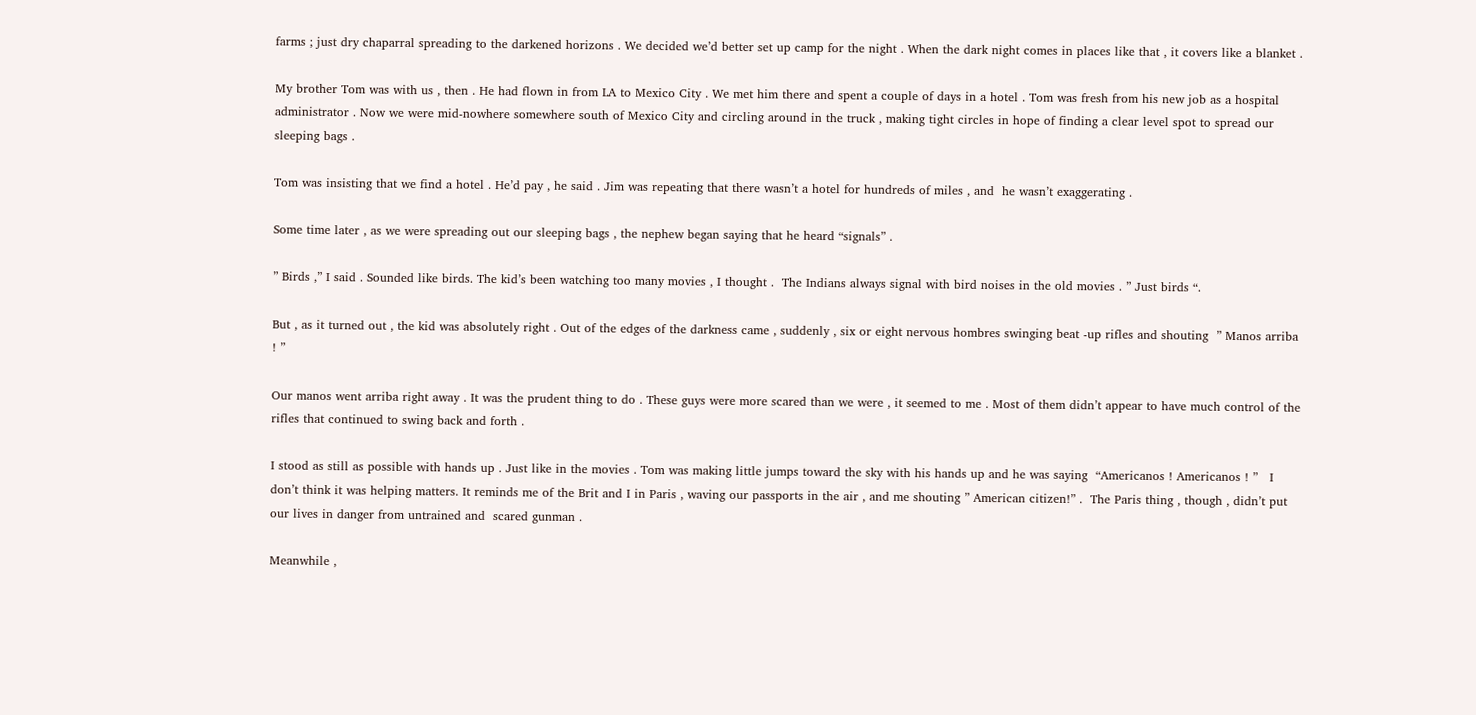farms ; just dry chaparral spreading to the darkened horizons . We decided we’d better set up camp for the night . When the dark night comes in places like that , it covers like a blanket .

My brother Tom was with us , then . He had flown in from LA to Mexico City . We met him there and spent a couple of days in a hotel . Tom was fresh from his new job as a hospital administrator . Now we were mid-nowhere somewhere south of Mexico City and circling around in the truck , making tight circles in hope of finding a clear level spot to spread our sleeping bags .

Tom was insisting that we find a hotel . He’d pay , he said . Jim was repeating that there wasn’t a hotel for hundreds of miles , and  he wasn’t exaggerating .

Some time later , as we were spreading out our sleeping bags , the nephew began saying that he heard “signals” .

” Birds ,” I said . Sounded like birds. The kid’s been watching too many movies , I thought .  The Indians always signal with bird noises in the old movies . ” Just birds “.

But , as it turned out , the kid was absolutely right . Out of the edges of the darkness came , suddenly , six or eight nervous hombres swinging beat -up rifles and shouting  ” Manos arriba ! ”

Our manos went arriba right away . It was the prudent thing to do . These guys were more scared than we were , it seemed to me . Most of them didn’t appear to have much control of the rifles that continued to swing back and forth .

I stood as still as possible with hands up . Just like in the movies . Tom was making little jumps toward the sky with his hands up and he was saying  “Americanos ! Americanos ! ”   I don’t think it was helping matters. It reminds me of the Brit and I in Paris , waving our passports in the air , and me shouting ” American citizen!” .  The Paris thing , though , didn’t put our lives in danger from untrained and  scared gunman .

Meanwhile ,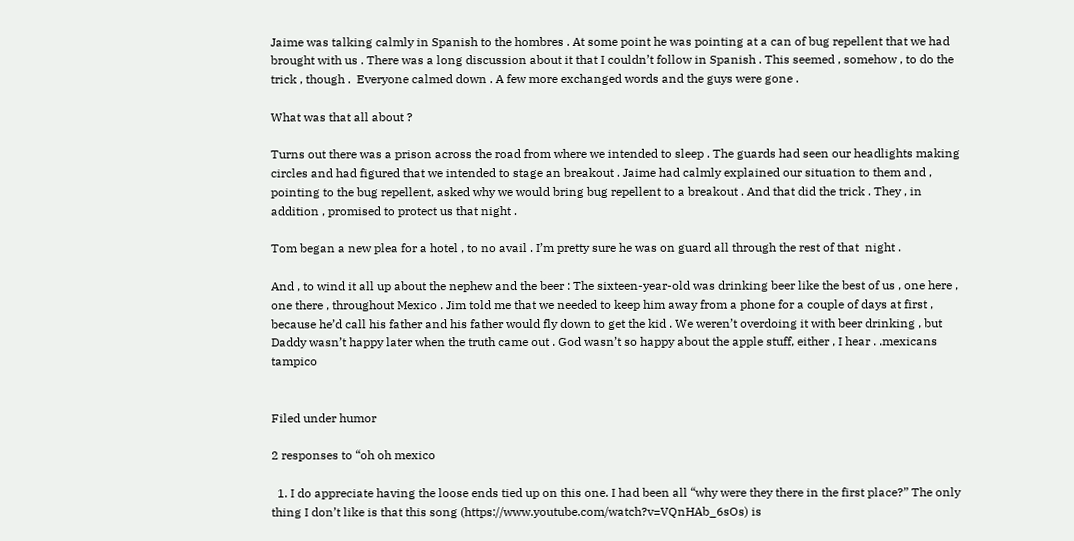Jaime was talking calmly in Spanish to the hombres . At some point he was pointing at a can of bug repellent that we had brought with us . There was a long discussion about it that I couldn’t follow in Spanish . This seemed , somehow , to do the trick , though .  Everyone calmed down . A few more exchanged words and the guys were gone .

What was that all about ?

Turns out there was a prison across the road from where we intended to sleep . The guards had seen our headlights making circles and had figured that we intended to stage an breakout . Jaime had calmly explained our situation to them and , pointing to the bug repellent, asked why we would bring bug repellent to a breakout . And that did the trick . They , in addition , promised to protect us that night .

Tom began a new plea for a hotel , to no avail . I’m pretty sure he was on guard all through the rest of that  night .

And , to wind it all up about the nephew and the beer : The sixteen-year-old was drinking beer like the best of us , one here , one there , throughout Mexico . Jim told me that we needed to keep him away from a phone for a couple of days at first , because he’d call his father and his father would fly down to get the kid . We weren’t overdoing it with beer drinking , but Daddy wasn’t happy later when the truth came out . God wasn’t so happy about the apple stuff, either , I hear . .mexicans tampico


Filed under humor

2 responses to “oh oh mexico

  1. I do appreciate having the loose ends tied up on this one. I had been all “why were they there in the first place?” The only thing I don’t like is that this song (https://www.youtube.com/watch?v=VQnHAb_6sOs) is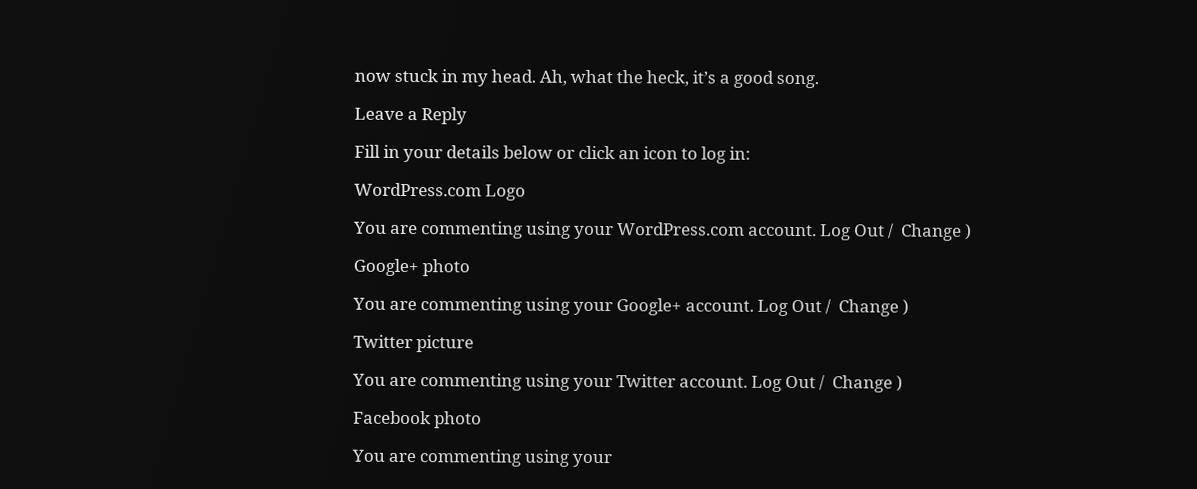now stuck in my head. Ah, what the heck, it’s a good song.

Leave a Reply

Fill in your details below or click an icon to log in:

WordPress.com Logo

You are commenting using your WordPress.com account. Log Out /  Change )

Google+ photo

You are commenting using your Google+ account. Log Out /  Change )

Twitter picture

You are commenting using your Twitter account. Log Out /  Change )

Facebook photo

You are commenting using your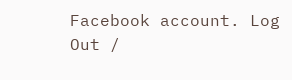Facebook account. Log Out /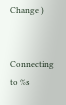Change )


Connecting to %s